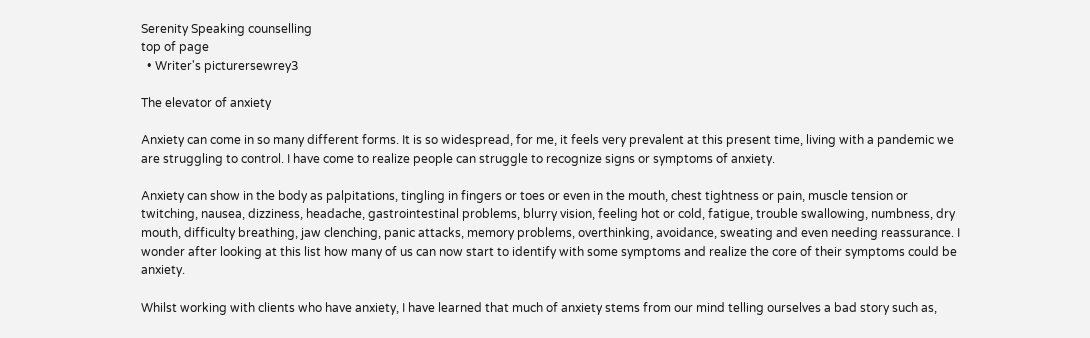Serenity Speaking counselling
top of page
  • Writer's picturersewrey3

The elevator of anxiety

Anxiety can come in so many different forms. It is so widespread, for me, it feels very prevalent at this present time, living with a pandemic we are struggling to control. I have come to realize people can struggle to recognize signs or symptoms of anxiety.

Anxiety can show in the body as palpitations, tingling in fingers or toes or even in the mouth, chest tightness or pain, muscle tension or twitching, nausea, dizziness, headache, gastrointestinal problems, blurry vision, feeling hot or cold, fatigue, trouble swallowing, numbness, dry mouth, difficulty breathing, jaw clenching, panic attacks, memory problems, overthinking, avoidance, sweating and even needing reassurance. I wonder after looking at this list how many of us can now start to identify with some symptoms and realize the core of their symptoms could be anxiety.

Whilst working with clients who have anxiety, I have learned that much of anxiety stems from our mind telling ourselves a bad story such as,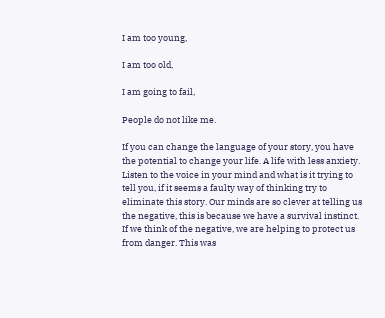I am too young,

I am too old,

I am going to fail,

People do not like me.

If you can change the language of your story, you have the potential to change your life. A life with less anxiety. Listen to the voice in your mind and what is it trying to tell you, if it seems a faulty way of thinking try to eliminate this story. Our minds are so clever at telling us the negative, this is because we have a survival instinct. If we think of the negative, we are helping to protect us from danger. This was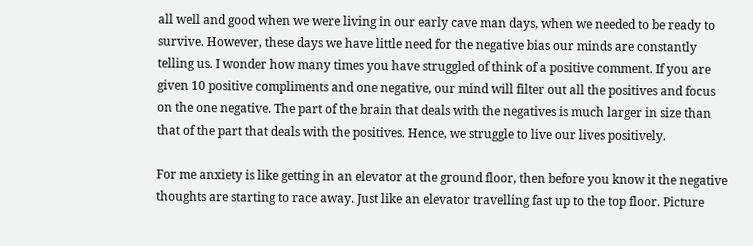all well and good when we were living in our early cave man days, when we needed to be ready to survive. However, these days we have little need for the negative bias our minds are constantly telling us. I wonder how many times you have struggled of think of a positive comment. If you are given 10 positive compliments and one negative, our mind will filter out all the positives and focus on the one negative. The part of the brain that deals with the negatives is much larger in size than that of the part that deals with the positives. Hence, we struggle to live our lives positively.

For me anxiety is like getting in an elevator at the ground floor, then before you know it the negative thoughts are starting to race away. Just like an elevator travelling fast up to the top floor. Picture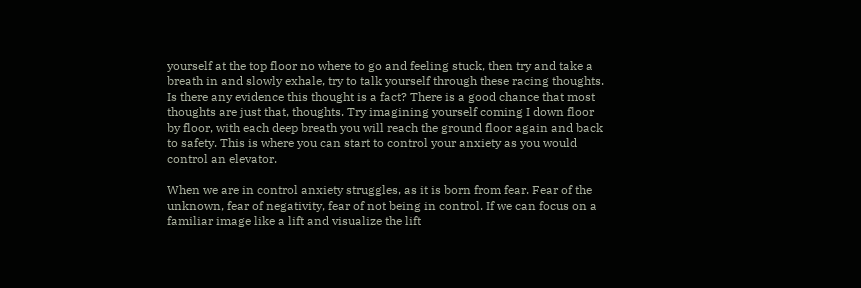yourself at the top floor no where to go and feeling stuck, then try and take a breath in and slowly exhale, try to talk yourself through these racing thoughts. Is there any evidence this thought is a fact? There is a good chance that most thoughts are just that, thoughts. Try imagining yourself coming I down floor by floor, with each deep breath you will reach the ground floor again and back to safety. This is where you can start to control your anxiety as you would control an elevator.

When we are in control anxiety struggles, as it is born from fear. Fear of the unknown, fear of negativity, fear of not being in control. If we can focus on a familiar image like a lift and visualize the lift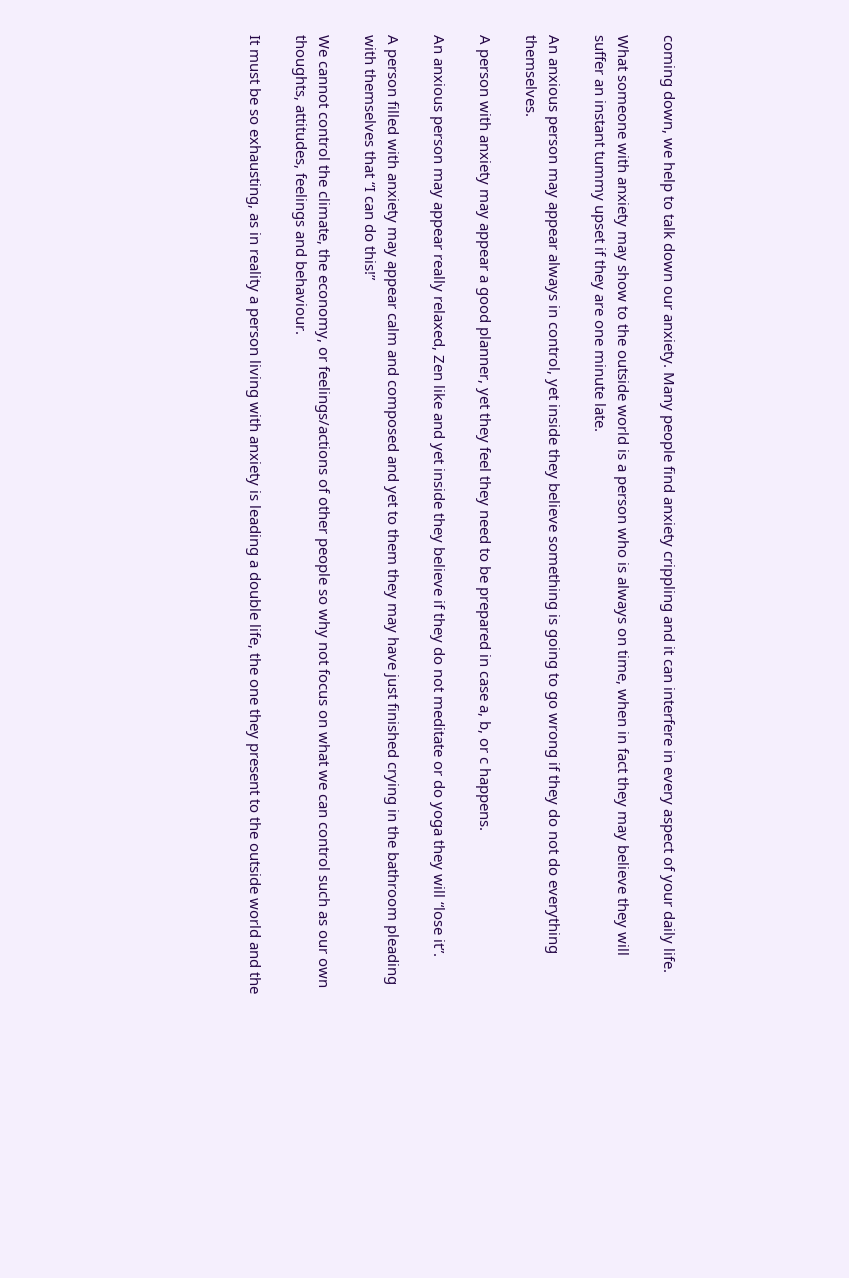coming down, we help to talk down our anxiety. Many people find anxiety crippling and it can interfere in every aspect of your daily life.

What someone with anxiety may show to the outside world is a person who is always on time, when in fact they may believe they will suffer an instant tummy upset if they are one minute late.

An anxious person may appear always in control, yet inside they believe something is going to go wrong if they do not do everything themselves.

A person with anxiety may appear a good planner, yet they feel they need to be prepared in case a, b, or c happens.

An anxious person may appear really relaxed, Zen like and yet inside they believe if they do not meditate or do yoga they will “lose it”.

A person filled with anxiety may appear calm and composed and yet to them they may have just finished crying in the bathroom pleading with themselves that “I can do this!”

We cannot control the climate, the economy, or feelings/actions of other people so why not focus on what we can control such as our own thoughts, attitudes, feelings and behaviour.

It must be so exhausting, as in reality a person living with anxiety is leading a double life, the one they present to the outside world and the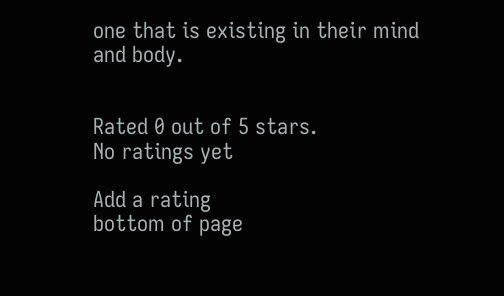one that is existing in their mind and body.


Rated 0 out of 5 stars.
No ratings yet

Add a rating
bottom of page